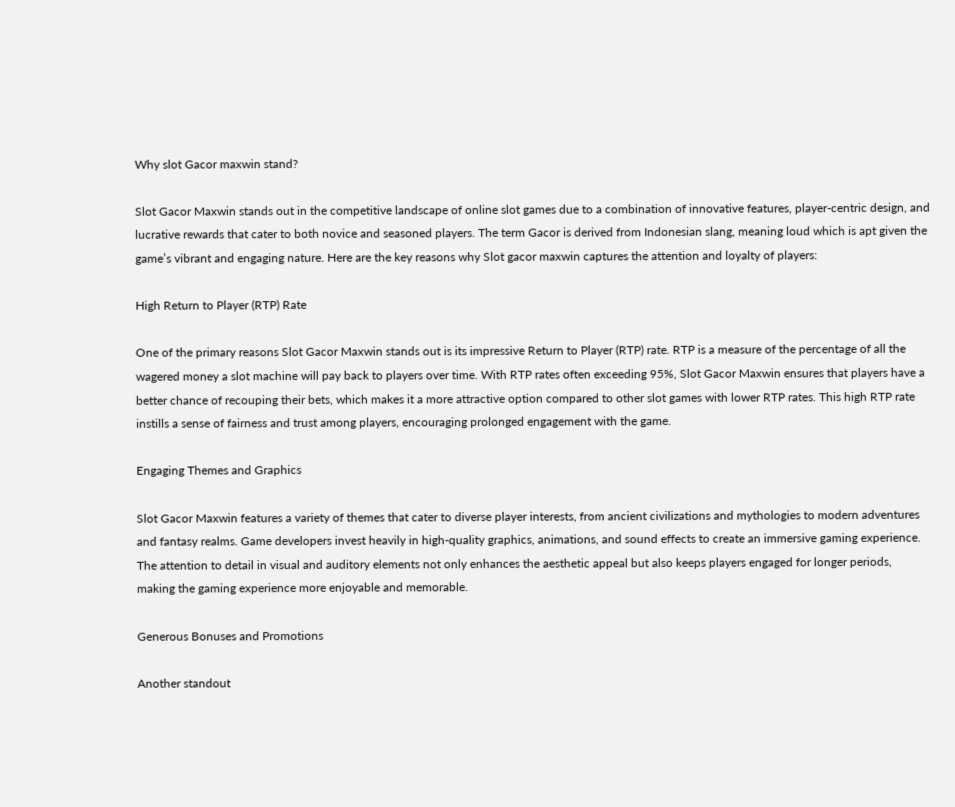Why slot Gacor maxwin stand?

Slot Gacor Maxwin stands out in the competitive landscape of online slot games due to a combination of innovative features, player-centric design, and lucrative rewards that cater to both novice and seasoned players. The term Gacor is derived from Indonesian slang, meaning loud which is apt given the game’s vibrant and engaging nature. Here are the key reasons why Slot gacor maxwin captures the attention and loyalty of players:

High Return to Player (RTP) Rate

One of the primary reasons Slot Gacor Maxwin stands out is its impressive Return to Player (RTP) rate. RTP is a measure of the percentage of all the wagered money a slot machine will pay back to players over time. With RTP rates often exceeding 95%, Slot Gacor Maxwin ensures that players have a better chance of recouping their bets, which makes it a more attractive option compared to other slot games with lower RTP rates. This high RTP rate instills a sense of fairness and trust among players, encouraging prolonged engagement with the game.

Engaging Themes and Graphics

Slot Gacor Maxwin features a variety of themes that cater to diverse player interests, from ancient civilizations and mythologies to modern adventures and fantasy realms. Game developers invest heavily in high-quality graphics, animations, and sound effects to create an immersive gaming experience. The attention to detail in visual and auditory elements not only enhances the aesthetic appeal but also keeps players engaged for longer periods, making the gaming experience more enjoyable and memorable.

Generous Bonuses and Promotions

Another standout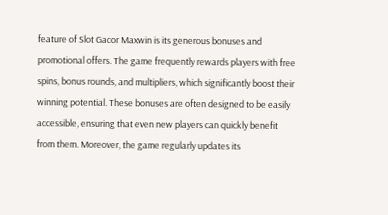feature of Slot Gacor Maxwin is its generous bonuses and promotional offers. The game frequently rewards players with free spins, bonus rounds, and multipliers, which significantly boost their winning potential. These bonuses are often designed to be easily accessible, ensuring that even new players can quickly benefit from them. Moreover, the game regularly updates its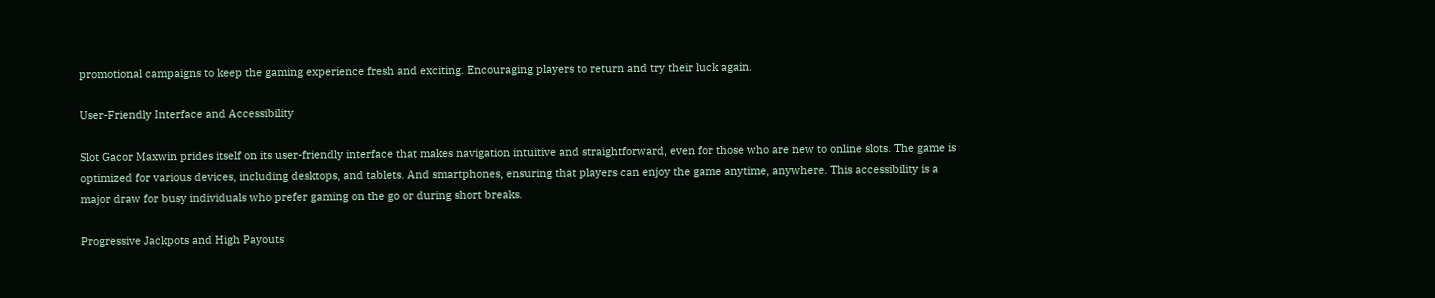promotional campaigns to keep the gaming experience fresh and exciting. Encouraging players to return and try their luck again.

User-Friendly Interface and Accessibility

Slot Gacor Maxwin prides itself on its user-friendly interface that makes navigation intuitive and straightforward, even for those who are new to online slots. The game is optimized for various devices, including desktops, and tablets. And smartphones, ensuring that players can enjoy the game anytime, anywhere. This accessibility is a major draw for busy individuals who prefer gaming on the go or during short breaks.

Progressive Jackpots and High Payouts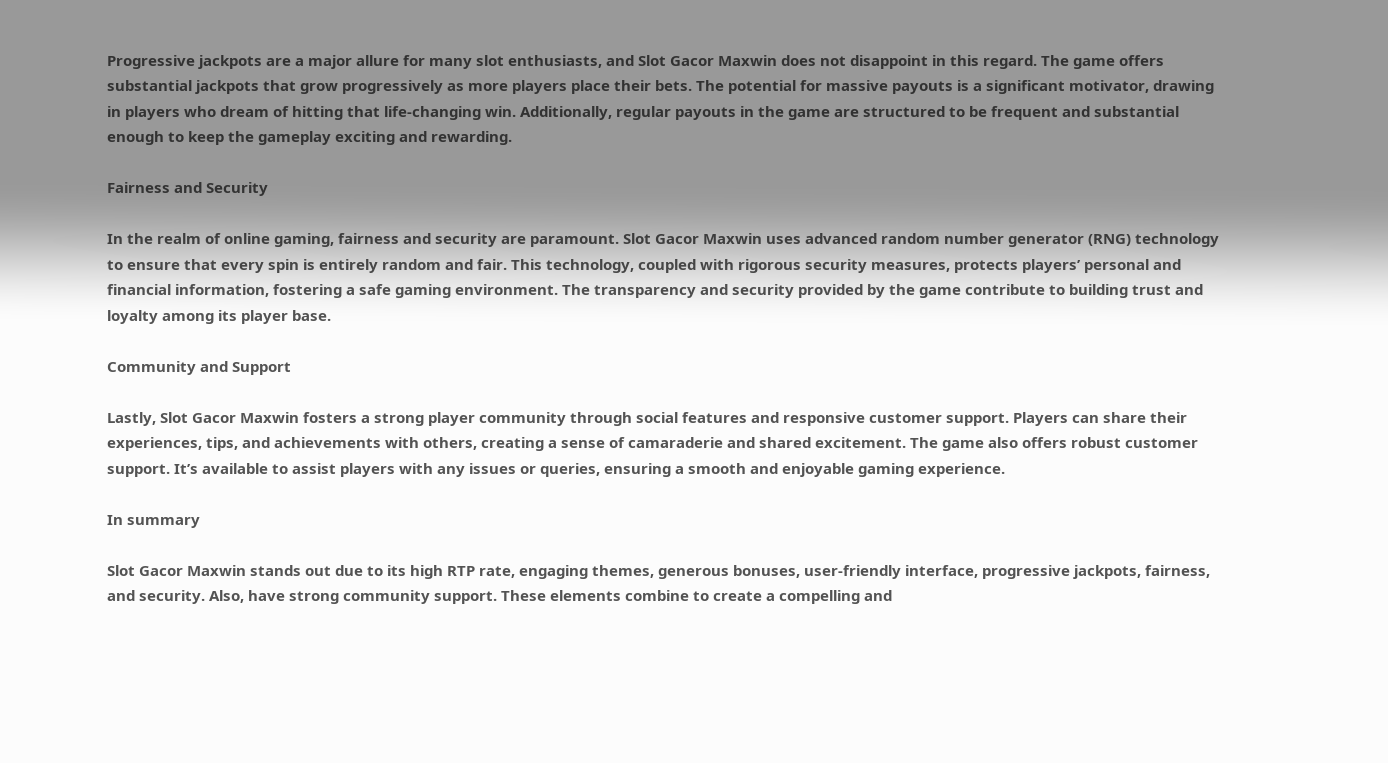Progressive jackpots are a major allure for many slot enthusiasts, and Slot Gacor Maxwin does not disappoint in this regard. The game offers substantial jackpots that grow progressively as more players place their bets. The potential for massive payouts is a significant motivator, drawing in players who dream of hitting that life-changing win. Additionally, regular payouts in the game are structured to be frequent and substantial enough to keep the gameplay exciting and rewarding.

Fairness and Security

In the realm of online gaming, fairness and security are paramount. Slot Gacor Maxwin uses advanced random number generator (RNG) technology to ensure that every spin is entirely random and fair. This technology, coupled with rigorous security measures, protects players’ personal and financial information, fostering a safe gaming environment. The transparency and security provided by the game contribute to building trust and loyalty among its player base.

Community and Support

Lastly, Slot Gacor Maxwin fosters a strong player community through social features and responsive customer support. Players can share their experiences, tips, and achievements with others, creating a sense of camaraderie and shared excitement. The game also offers robust customer support. It’s available to assist players with any issues or queries, ensuring a smooth and enjoyable gaming experience.

In summary

Slot Gacor Maxwin stands out due to its high RTP rate, engaging themes, generous bonuses, user-friendly interface, progressive jackpots, fairness, and security. Also, have strong community support. These elements combine to create a compelling and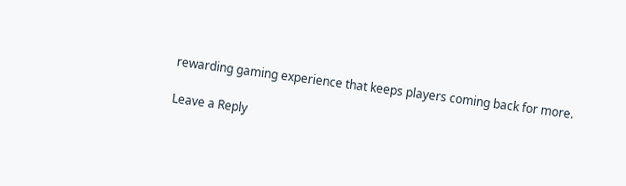rewarding gaming experience that keeps players coming back for more.

Leave a Reply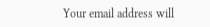Your email address will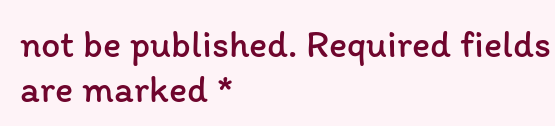not be published. Required fields are marked *